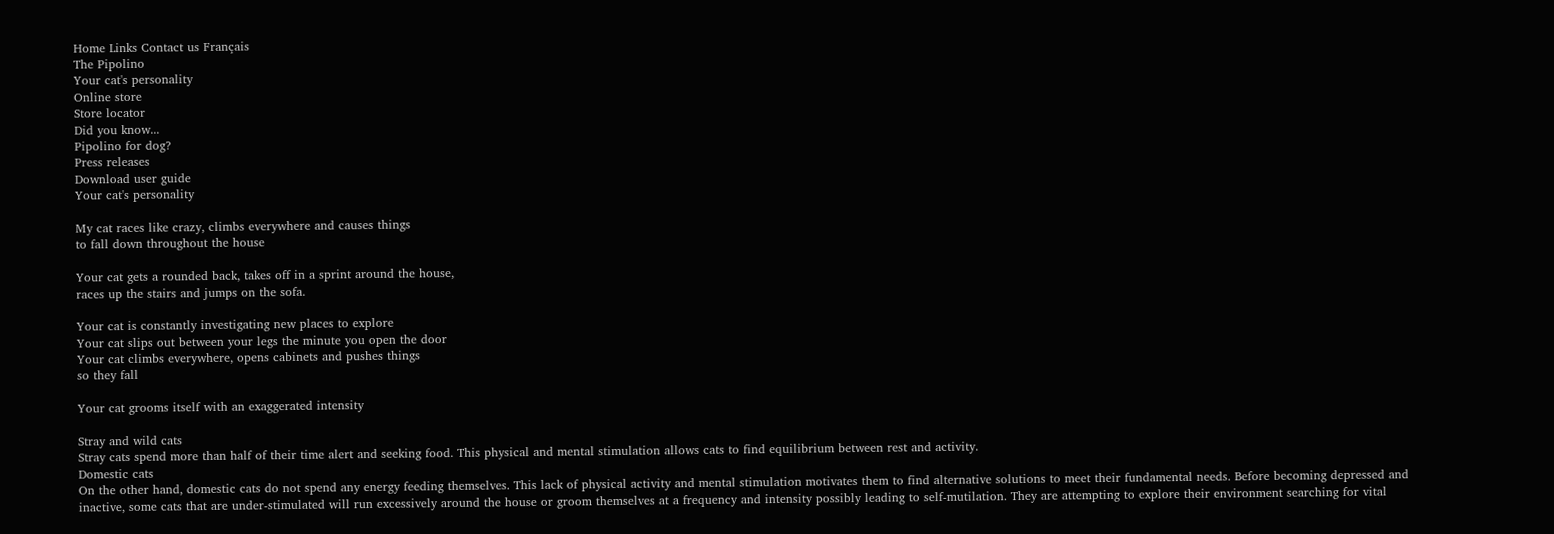Home Links Contact us Français
The Pipolino
Your cat's personality
Online store
Store locator
Did you know...
Pipolino for dog?
Press releases
Download user guide
Your cat's personality

My cat races like crazy, climbs everywhere and causes things
to fall down throughout the house

Your cat gets a rounded back, takes off in a sprint around the house,
races up the stairs and jumps on the sofa.

Your cat is constantly investigating new places to explore
Your cat slips out between your legs the minute you open the door
Your cat climbs everywhere, opens cabinets and pushes things
so they fall

Your cat grooms itself with an exaggerated intensity

Stray and wild cats
Stray cats spend more than half of their time alert and seeking food. This physical and mental stimulation allows cats to find equilibrium between rest and activity.
Domestic cats
On the other hand, domestic cats do not spend any energy feeding themselves. This lack of physical activity and mental stimulation motivates them to find alternative solutions to meet their fundamental needs. Before becoming depressed and inactive, some cats that are under-stimulated will run excessively around the house or groom themselves at a frequency and intensity possibly leading to self-mutilation. They are attempting to explore their environment searching for vital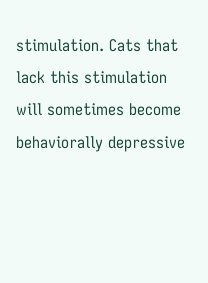stimulation. Cats that lack this stimulation will sometimes become behaviorally depressive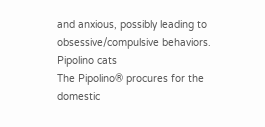and anxious, possibly leading to obsessive/compulsive behaviors.
Pipolino cats
The Pipolino® procures for the domestic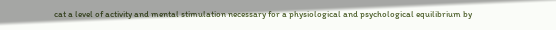cat a level of activity and mental stimulation necessary for a physiological and psychological equilibrium by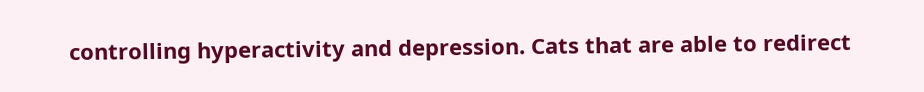controlling hyperactivity and depression. Cats that are able to redirect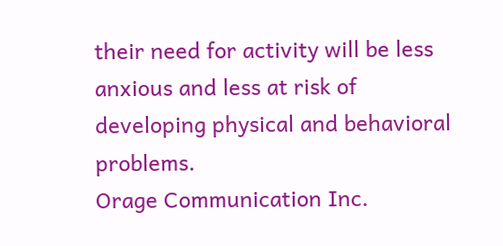their need for activity will be less anxious and less at risk of developing physical and behavioral problems.
Orage Communication Inc.